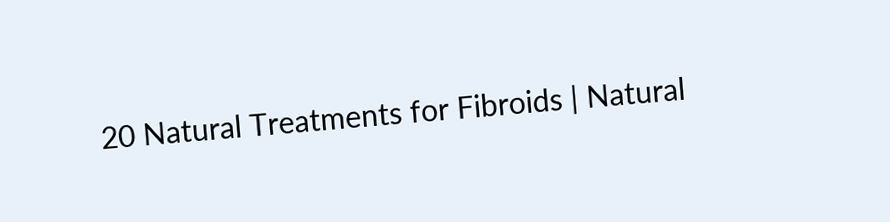20 Natural Treatments for Fibroids | Natural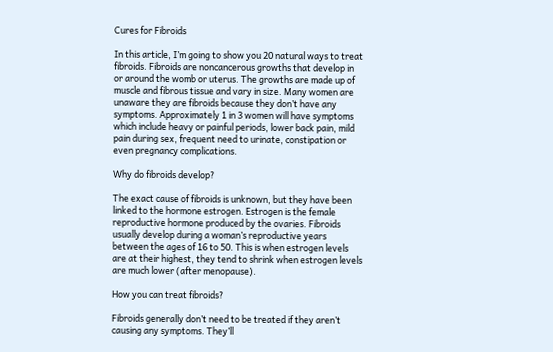Cures for Fibroids

In this article, I’m going to show you 20 natural ways to treat fibroids. Fibroids are noncancerous growths that develop in or around the womb or uterus. The growths are made up of muscle and fibrous tissue and vary in size. Many women are unaware they are fibroids because they don’t have any symptoms. Approximately 1 in 3 women will have symptoms which include heavy or painful periods, lower back pain, mild pain during sex, frequent need to urinate, constipation or even pregnancy complications.

Why do fibroids develop?

The exact cause of fibroids is unknown, but they have been linked to the hormone estrogen. Estrogen is the female reproductive hormone produced by the ovaries. Fibroids usually develop during a woman’s reproductive years between the ages of 16 to 50. This is when estrogen levels are at their highest, they tend to shrink when estrogen levels are much lower (after menopause).

How you can treat fibroids?

Fibroids generally don’t need to be treated if they aren’t causing any symptoms. They’ll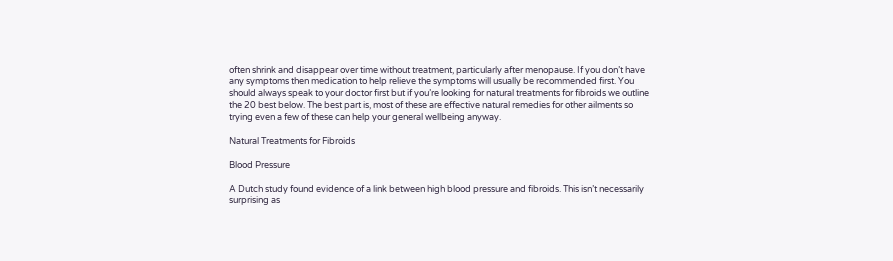often shrink and disappear over time without treatment, particularly after menopause. If you don’t have any symptoms then medication to help relieve the symptoms will usually be recommended first. You should always speak to your doctor first but if you’re looking for natural treatments for fibroids we outline the 20 best below. The best part is, most of these are effective natural remedies for other ailments so trying even a few of these can help your general wellbeing anyway.

Natural Treatments for Fibroids

Blood Pressure

A Dutch study found evidence of a link between high blood pressure and fibroids. This isn’t necessarily surprising as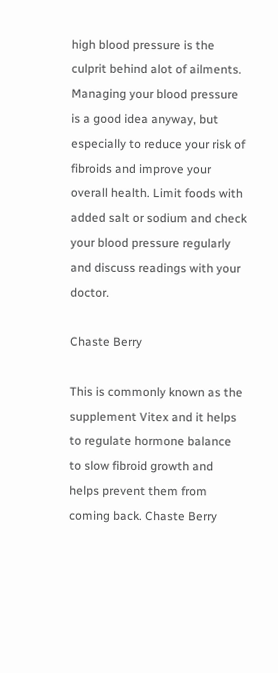high blood pressure is the culprit behind alot of ailments. Managing your blood pressure is a good idea anyway, but especially to reduce your risk of fibroids and improve your overall health. Limit foods with added salt or sodium and check your blood pressure regularly and discuss readings with your doctor.

Chaste Berry

This is commonly known as the supplement Vitex and it helps to regulate hormone balance to slow fibroid growth and helps prevent them from coming back. Chaste Berry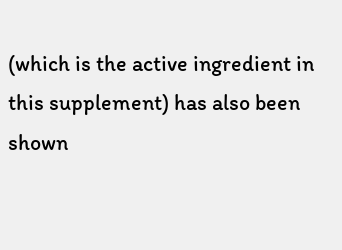(which is the active ingredient in this supplement) has also been shown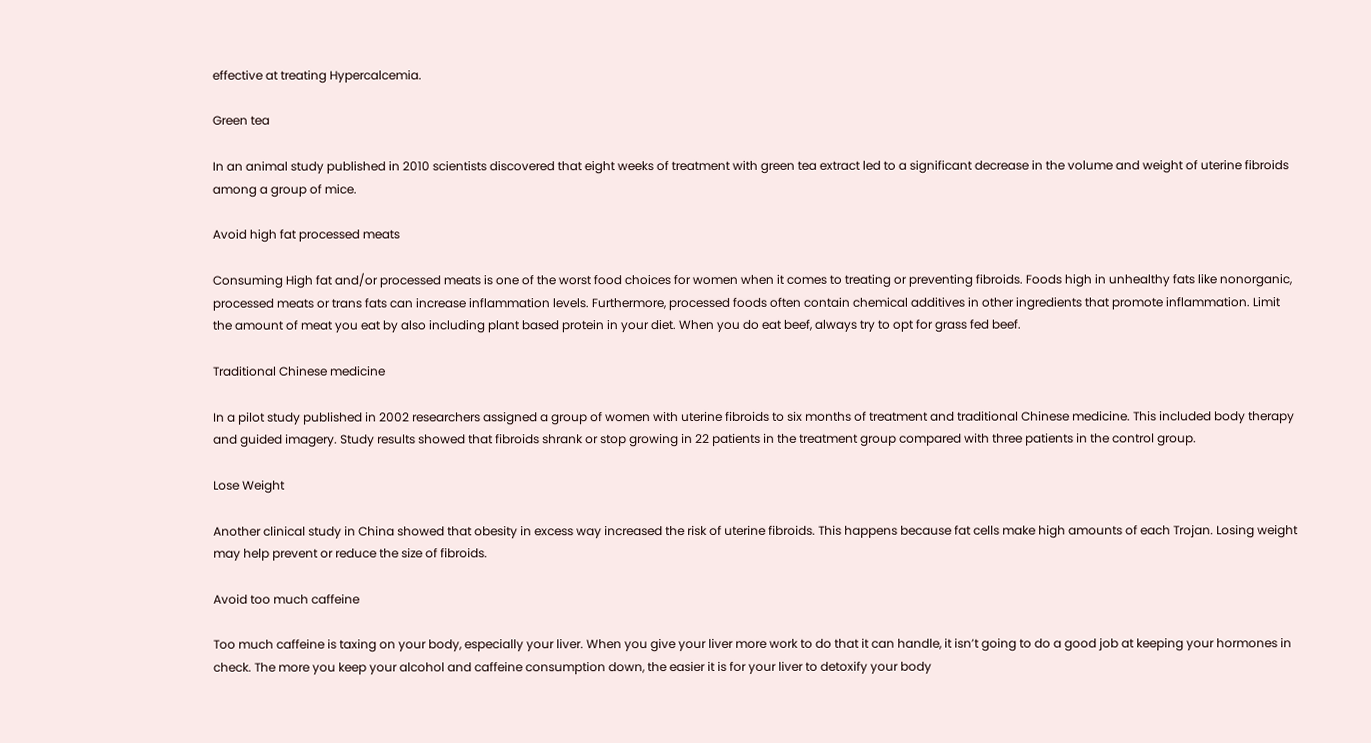effective at treating Hypercalcemia.

Green tea

In an animal study published in 2010 scientists discovered that eight weeks of treatment with green tea extract led to a significant decrease in the volume and weight of uterine fibroids among a group of mice.

Avoid high fat processed meats

Consuming High fat and/or processed meats is one of the worst food choices for women when it comes to treating or preventing fibroids. Foods high in unhealthy fats like nonorganic, processed meats or trans fats can increase inflammation levels. Furthermore, processed foods often contain chemical additives in other ingredients that promote inflammation. Limit the amount of meat you eat by also including plant based protein in your diet. When you do eat beef, always try to opt for grass fed beef.

Traditional Chinese medicine

In a pilot study published in 2002 researchers assigned a group of women with uterine fibroids to six months of treatment and traditional Chinese medicine. This included body therapy and guided imagery. Study results showed that fibroids shrank or stop growing in 22 patients in the treatment group compared with three patients in the control group.

Lose Weight

Another clinical study in China showed that obesity in excess way increased the risk of uterine fibroids. This happens because fat cells make high amounts of each Trojan. Losing weight may help prevent or reduce the size of fibroids.

Avoid too much caffeine

Too much caffeine is taxing on your body, especially your liver. When you give your liver more work to do that it can handle, it isn’t going to do a good job at keeping your hormones in check. The more you keep your alcohol and caffeine consumption down, the easier it is for your liver to detoxify your body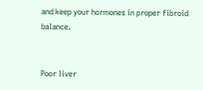and keep your hormones in proper fibroid balance.


Poor liver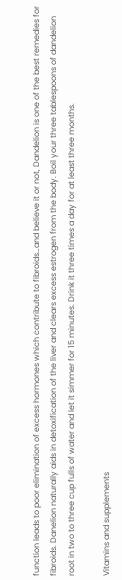function leads to poor elimination of excess hormones which contribute to fibroids…and believe it or not, Dandelion is one of the best remedies for fibroids. Danelion naturally aids in detoxification of the liver and clears excess estrogen from the body. Boil your three tablespoons of dandelion root in two to three cup fulls of water and let it simmer for 15 minutes. Drink it three times a day for at least three months.

Vitamins and supplements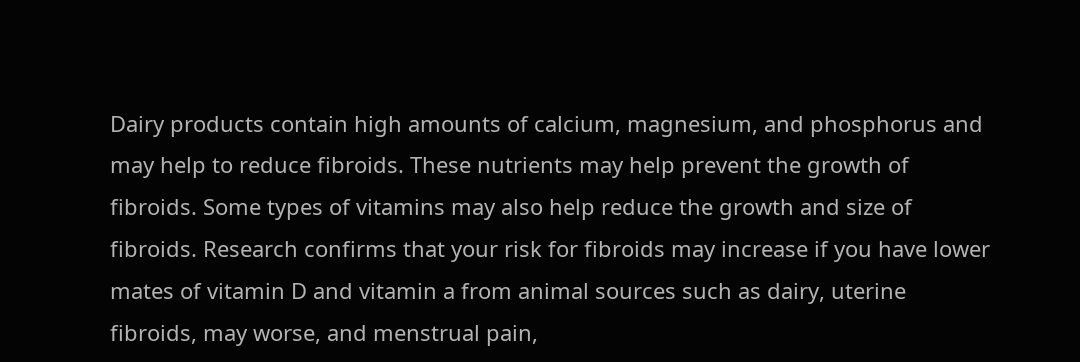Dairy products contain high amounts of calcium, magnesium, and phosphorus and may help to reduce fibroids. These nutrients may help prevent the growth of fibroids. Some types of vitamins may also help reduce the growth and size of fibroids. Research confirms that your risk for fibroids may increase if you have lower mates of vitamin D and vitamin a from animal sources such as dairy, uterine fibroids, may worse, and menstrual pain,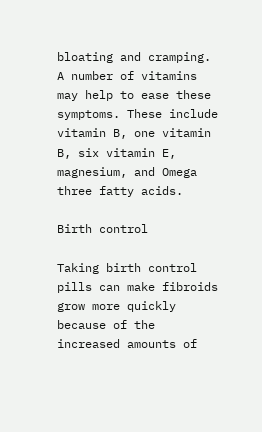bloating and cramping. A number of vitamins may help to ease these symptoms. These include vitamin B, one vitamin B, six vitamin E, magnesium, and Omega three fatty acids.

Birth control

Taking birth control pills can make fibroids grow more quickly because of the increased amounts of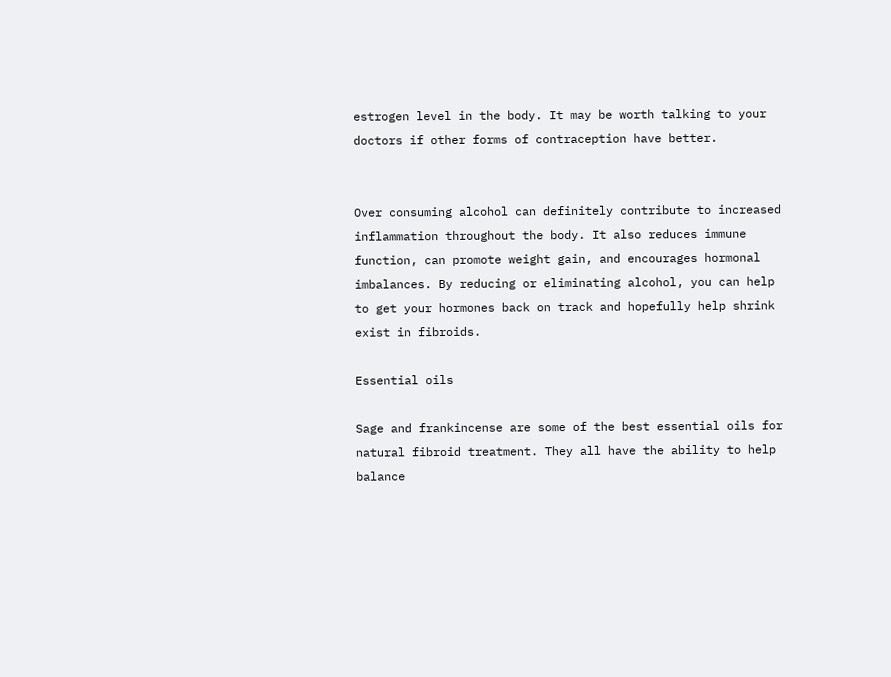estrogen level in the body. It may be worth talking to your doctors if other forms of contraception have better.


Over consuming alcohol can definitely contribute to increased inflammation throughout the body. It also reduces immune function, can promote weight gain, and encourages hormonal imbalances. By reducing or eliminating alcohol, you can help to get your hormones back on track and hopefully help shrink exist in fibroids.

Essential oils

Sage and frankincense are some of the best essential oils for natural fibroid treatment. They all have the ability to help balance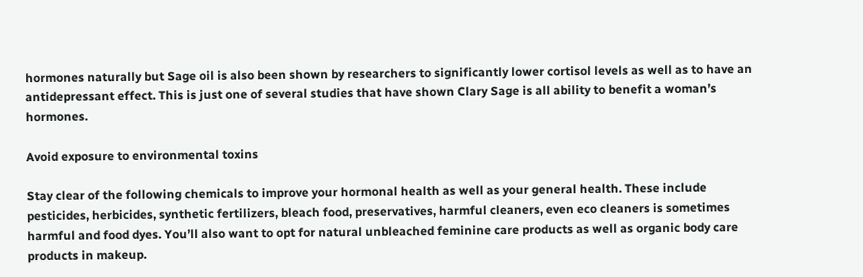hormones naturally but Sage oil is also been shown by researchers to significantly lower cortisol levels as well as to have an antidepressant effect. This is just one of several studies that have shown Clary Sage is all ability to benefit a woman’s hormones.

Avoid exposure to environmental toxins

Stay clear of the following chemicals to improve your hormonal health as well as your general health. These include pesticides, herbicides, synthetic fertilizers, bleach food, preservatives, harmful cleaners, even eco cleaners is sometimes harmful and food dyes. You’ll also want to opt for natural unbleached feminine care products as well as organic body care products in makeup.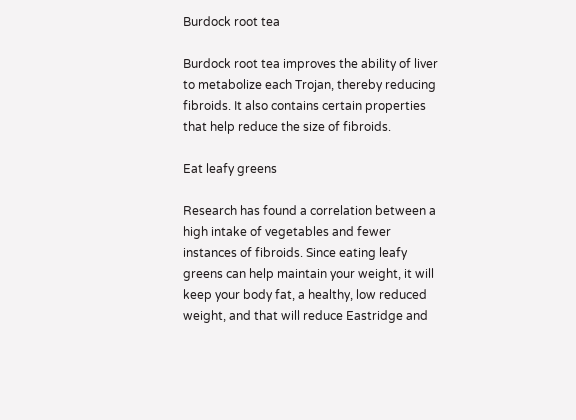Burdock root tea

Burdock root tea improves the ability of liver to metabolize each Trojan, thereby reducing fibroids. It also contains certain properties that help reduce the size of fibroids.

Eat leafy greens

Research has found a correlation between a high intake of vegetables and fewer instances of fibroids. Since eating leafy greens can help maintain your weight, it will keep your body fat, a healthy, low reduced weight, and that will reduce Eastridge and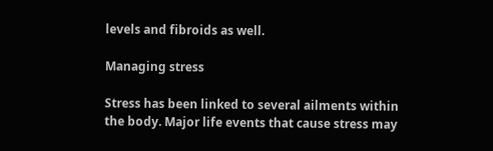levels and fibroids as well.

Managing stress

Stress has been linked to several ailments within the body. Major life events that cause stress may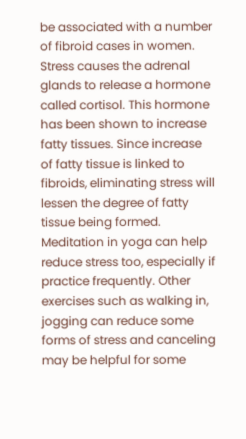be associated with a number of fibroid cases in women. Stress causes the adrenal glands to release a hormone called cortisol. This hormone has been shown to increase fatty tissues. Since increase of fatty tissue is linked to fibroids, eliminating stress will lessen the degree of fatty tissue being formed. Meditation in yoga can help reduce stress too, especially if practice frequently. Other exercises such as walking in, jogging can reduce some forms of stress and canceling may be helpful for some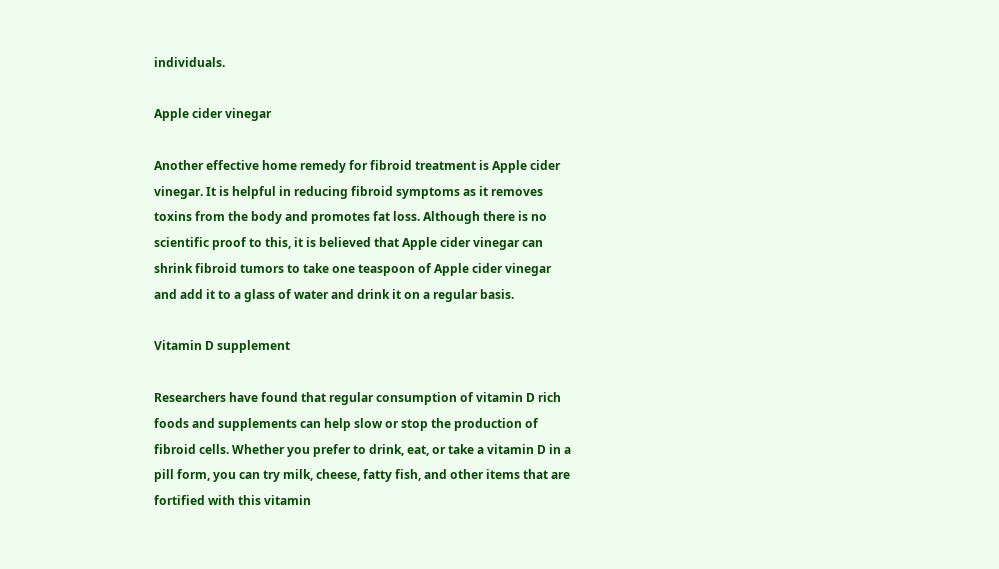individuals.

Apple cider vinegar

Another effective home remedy for fibroid treatment is Apple cider vinegar. It is helpful in reducing fibroid symptoms as it removes toxins from the body and promotes fat loss. Although there is no scientific proof to this, it is believed that Apple cider vinegar can shrink fibroid tumors to take one teaspoon of Apple cider vinegar and add it to a glass of water and drink it on a regular basis.

Vitamin D supplement

Researchers have found that regular consumption of vitamin D rich foods and supplements can help slow or stop the production of fibroid cells. Whether you prefer to drink, eat, or take a vitamin D in a pill form, you can try milk, cheese, fatty fish, and other items that are fortified with this vitamin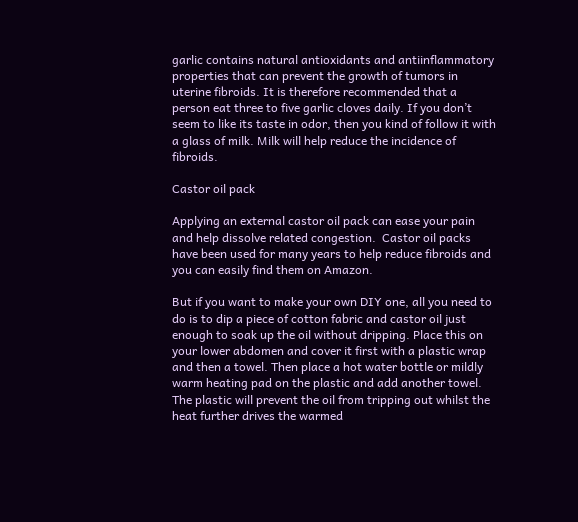garlic contains natural antioxidants and antiinflammatory properties that can prevent the growth of tumors in uterine fibroids. It is therefore recommended that a person eat three to five garlic cloves daily. If you don’t seem to like its taste in odor, then you kind of follow it with a glass of milk. Milk will help reduce the incidence of fibroids.

Castor oil pack

Applying an external castor oil pack can ease your pain and help dissolve related congestion.  Castor oil packs have been used for many years to help reduce fibroids and you can easily find them on Amazon.

But if you want to make your own DIY one, all you need to do is to dip a piece of cotton fabric and castor oil just enough to soak up the oil without dripping. Place this on your lower abdomen and cover it first with a plastic wrap and then a towel. Then place a hot water bottle or mildly warm heating pad on the plastic and add another towel. The plastic will prevent the oil from tripping out whilst the heat further drives the warmed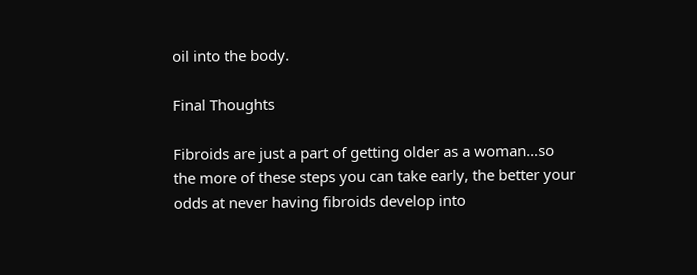oil into the body.

Final Thoughts

Fibroids are just a part of getting older as a woman…so the more of these steps you can take early, the better your odds at never having fibroids develop into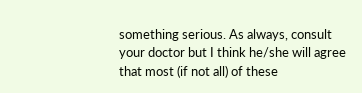something serious. As always, consult your doctor but I think he/she will agree that most (if not all) of these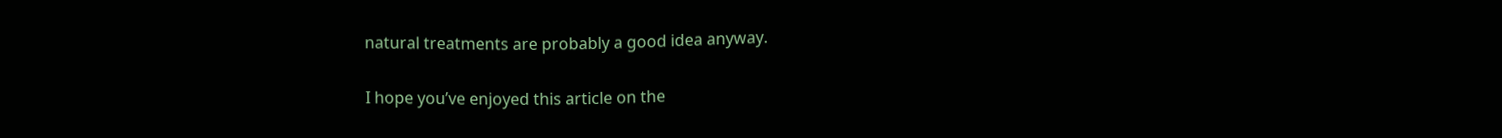natural treatments are probably a good idea anyway.

I hope you’ve enjoyed this article on the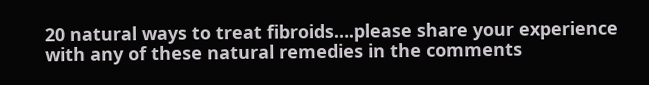20 natural ways to treat fibroids….please share your experience with any of these natural remedies in the comments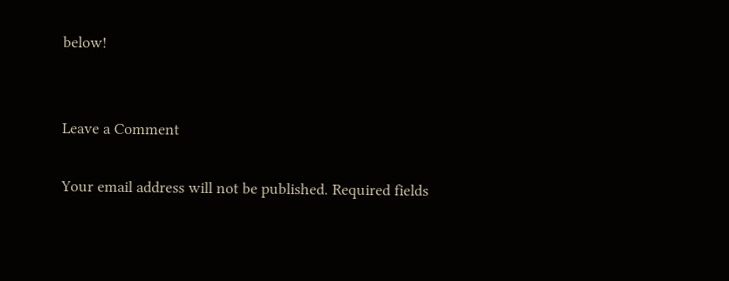below!


Leave a Comment

Your email address will not be published. Required fields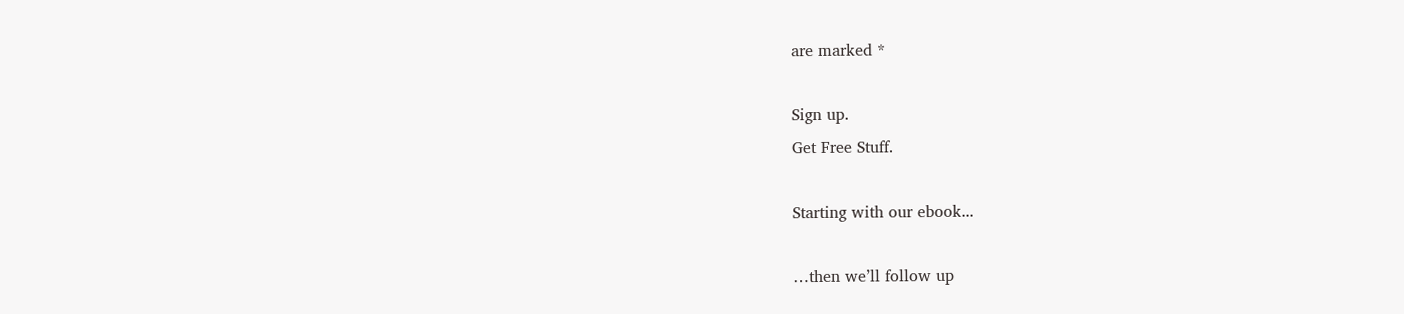are marked *

Sign up.
Get Free Stuff.

Starting with our ebook...

…then we’ll follow up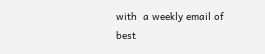with  a weekly email of best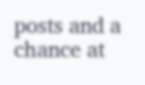posts and a chance at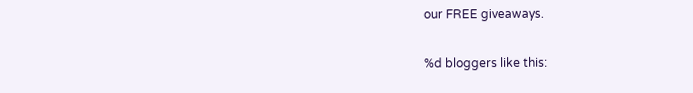our FREE giveaways.

%d bloggers like this: